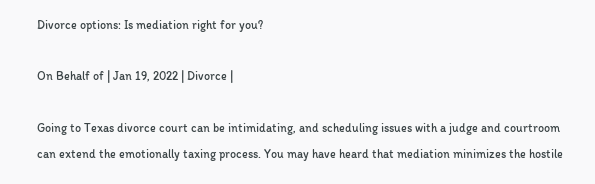Divorce options: Is mediation right for you?

On Behalf of | Jan 19, 2022 | Divorce |

Going to Texas divorce court can be intimidating, and scheduling issues with a judge and courtroom can extend the emotionally taxing process. You may have heard that mediation minimizes the hostile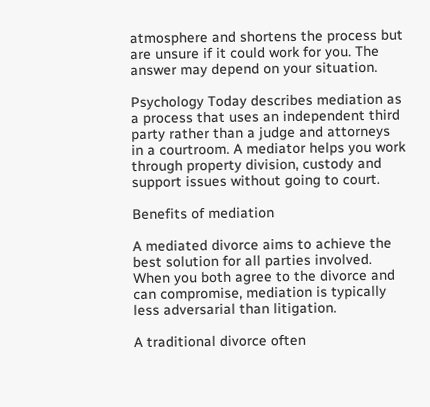atmosphere and shortens the process but are unsure if it could work for you. The answer may depend on your situation.

Psychology Today describes mediation as a process that uses an independent third party rather than a judge and attorneys in a courtroom. A mediator helps you work through property division, custody and support issues without going to court.

Benefits of mediation

A mediated divorce aims to achieve the best solution for all parties involved. When you both agree to the divorce and can compromise, mediation is typically less adversarial than litigation.

A traditional divorce often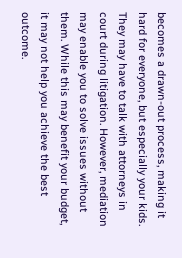becomes a drawn-out process, making it hard for everyone, but especially your kids. They may have to talk with attorneys in court during litigation. However, mediation may enable you to solve issues without them. While this may benefit your budget, it may not help you achieve the best outcome.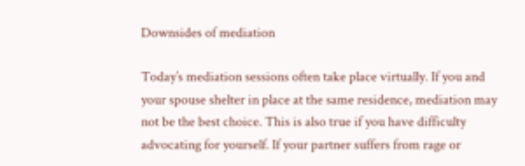Downsides of mediation

Today’s mediation sessions often take place virtually. If you and your spouse shelter in place at the same residence, mediation may not be the best choice. This is also true if you have difficulty advocating for yourself. If your partner suffers from rage or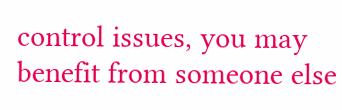control issues, you may benefit from someone else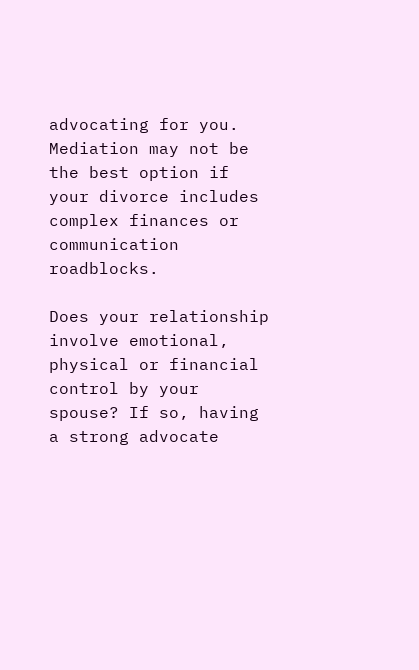advocating for you. Mediation may not be the best option if your divorce includes complex finances or communication roadblocks.

Does your relationship involve emotional, physical or financial control by your spouse? If so, having a strong advocate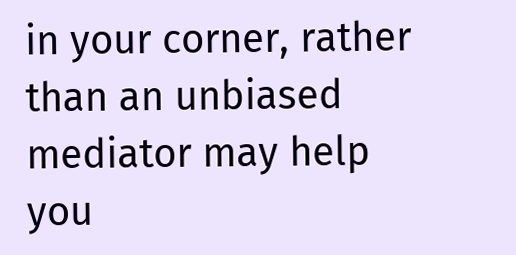in your corner, rather than an unbiased mediator may help you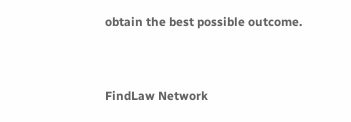obtain the best possible outcome.



FindLaw Network